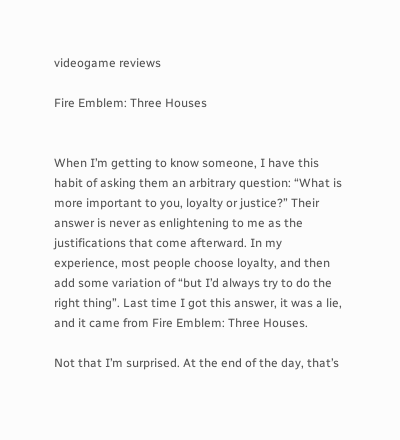videogame reviews

Fire Emblem: Three Houses


When I’m getting to know someone, I have this habit of asking them an arbitrary question: “What is more important to you, loyalty or justice?” Their answer is never as enlightening to me as the justifications that come afterward. In my experience, most people choose loyalty, and then add some variation of “but I’d always try to do the right thing”. Last time I got this answer, it was a lie, and it came from Fire Emblem: Three Houses.

Not that I’m surprised. At the end of the day, that’s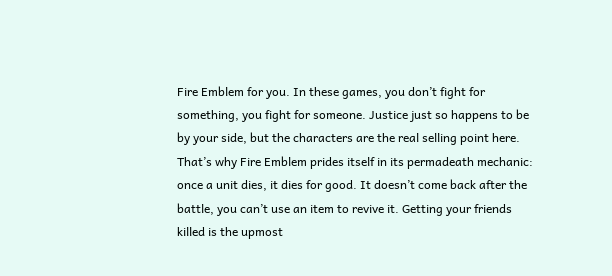Fire Emblem for you. In these games, you don’t fight for something, you fight for someone. Justice just so happens to be by your side, but the characters are the real selling point here. That’s why Fire Emblem prides itself in its permadeath mechanic: once a unit dies, it dies for good. It doesn’t come back after the battle, you can’t use an item to revive it. Getting your friends killed is the upmost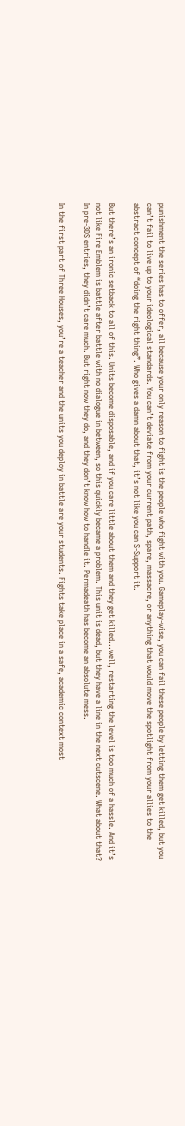punishment the series has to offer, all because your only reason to fight is the people who fight with you. Gameplay-wise, you can fail these people by letting them get killed, but you can’t fail to live up to your ideological standards. You can’t deviate from your current path, spare, massacre, or anything that would move the spotlight from your allies to the abstract concept of “doing the right thing”. Who gives a damn about that, it’s not like you can S-Support it.

But there’s an ironic setback to all of this. Units become disposable, and if you care little about them and they get killed...well, restarting the level is too much of a hassle. And it’s not like Fire Emblem is battle after battle with no dialogue in between, so this quickly became a problem. This unit is dead, but they have a line in the next cutscene. What about that? In pre-3DS entries, they didn’t care much. But right now they do, and they don’t know how to handle it. Permadeath has become an absolute mess.

In the first part of Three Houses, you’re a teacher and the units you deploy in battle are your students. Fights take place in a safe, academic context most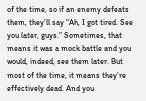of the time, so if an enemy defeats them, they’ll say “Ah, I got tired. See you later, guys.” Sometimes, that means it was a mock battle and you would, indeed, see them later. But most of the time, it means they’re effectively dead. And you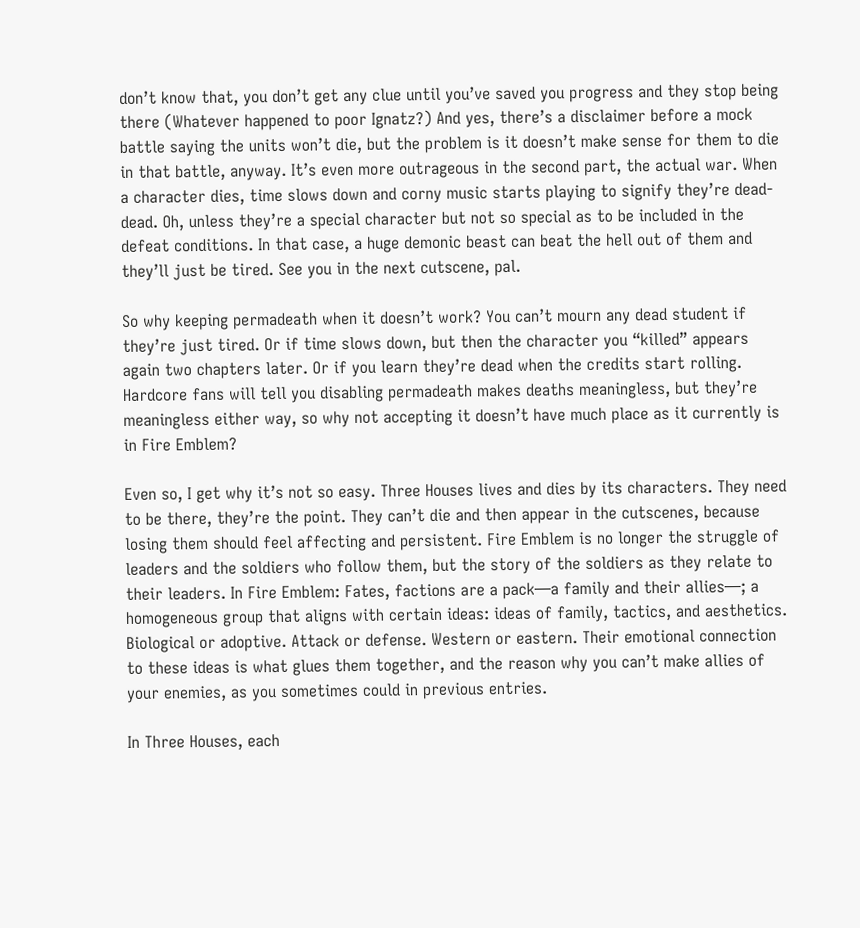don’t know that, you don’t get any clue until you’ve saved you progress and they stop being there (Whatever happened to poor Ignatz?) And yes, there’s a disclaimer before a mock battle saying the units won’t die, but the problem is it doesn’t make sense for them to die in that battle, anyway. It’s even more outrageous in the second part, the actual war. When a character dies, time slows down and corny music starts playing to signify they’re dead-dead. Oh, unless they’re a special character but not so special as to be included in the defeat conditions. In that case, a huge demonic beast can beat the hell out of them and they’ll just be tired. See you in the next cutscene, pal.

So why keeping permadeath when it doesn’t work? You can’t mourn any dead student if they’re just tired. Or if time slows down, but then the character you “killed” appears again two chapters later. Or if you learn they’re dead when the credits start rolling. Hardcore fans will tell you disabling permadeath makes deaths meaningless, but they’re meaningless either way, so why not accepting it doesn’t have much place as it currently is in Fire Emblem?

Even so, I get why it’s not so easy. Three Houses lives and dies by its characters. They need to be there, they’re the point. They can’t die and then appear in the cutscenes, because losing them should feel affecting and persistent. Fire Emblem is no longer the struggle of leaders and the soldiers who follow them, but the story of the soldiers as they relate to their leaders. In Fire Emblem: Fates, factions are a pack—a family and their allies—; a homogeneous group that aligns with certain ideas: ideas of family, tactics, and aesthetics. Biological or adoptive. Attack or defense. Western or eastern. Their emotional connection to these ideas is what glues them together, and the reason why you can’t make allies of your enemies, as you sometimes could in previous entries.

In Three Houses, each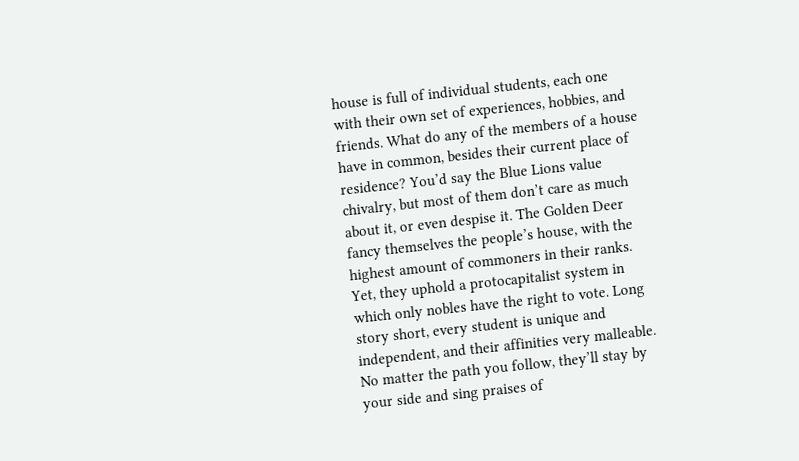house is full of individual students, each one with their own set of experiences, hobbies, and friends. What do any of the members of a house have in common, besides their current place of residence? You’d say the Blue Lions value chivalry, but most of them don’t care as much about it, or even despise it. The Golden Deer fancy themselves the people’s house, with the highest amount of commoners in their ranks. Yet, they uphold a protocapitalist system in which only nobles have the right to vote. Long story short, every student is unique and independent, and their affinities very malleable. No matter the path you follow, they’ll stay by your side and sing praises of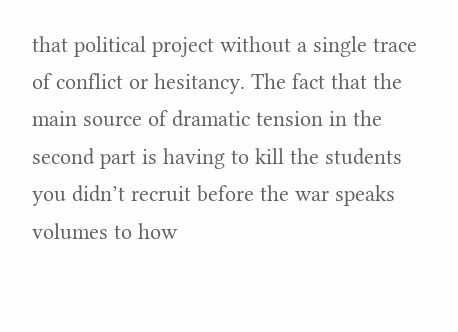that political project without a single trace of conflict or hesitancy. The fact that the main source of dramatic tension in the second part is having to kill the students you didn’t recruit before the war speaks volumes to how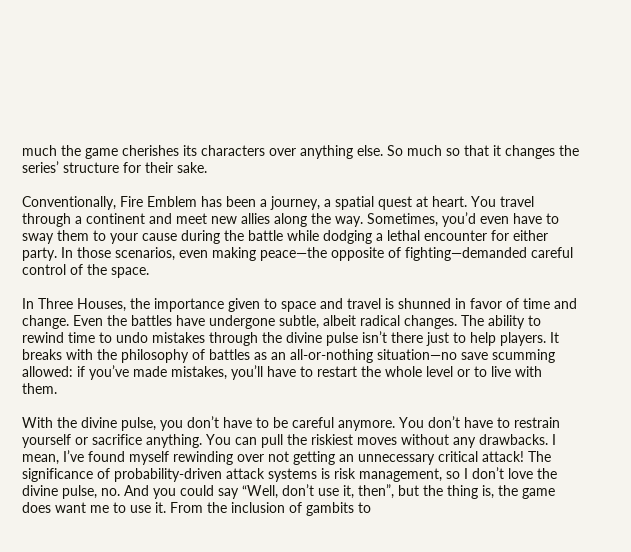much the game cherishes its characters over anything else. So much so that it changes the series’ structure for their sake.

Conventionally, Fire Emblem has been a journey, a spatial quest at heart. You travel through a continent and meet new allies along the way. Sometimes, you’d even have to sway them to your cause during the battle while dodging a lethal encounter for either party. In those scenarios, even making peace—the opposite of fighting—demanded careful control of the space.

In Three Houses, the importance given to space and travel is shunned in favor of time and change. Even the battles have undergone subtle, albeit radical changes. The ability to rewind time to undo mistakes through the divine pulse isn’t there just to help players. It breaks with the philosophy of battles as an all-or-nothing situation—no save scumming allowed: if you’ve made mistakes, you’ll have to restart the whole level or to live with them.

With the divine pulse, you don’t have to be careful anymore. You don’t have to restrain yourself or sacrifice anything. You can pull the riskiest moves without any drawbacks. I mean, I’ve found myself rewinding over not getting an unnecessary critical attack! The significance of probability-driven attack systems is risk management, so I don’t love the divine pulse, no. And you could say “Well, don’t use it, then”, but the thing is, the game does want me to use it. From the inclusion of gambits to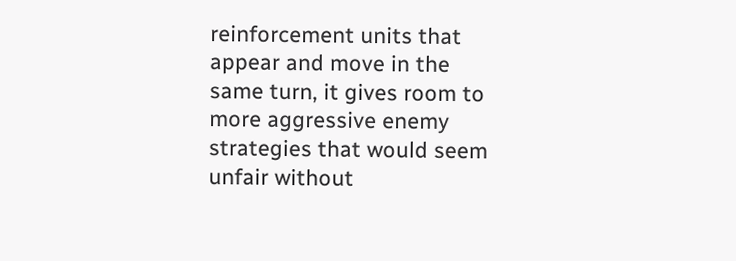reinforcement units that appear and move in the same turn, it gives room to more aggressive enemy strategies that would seem unfair without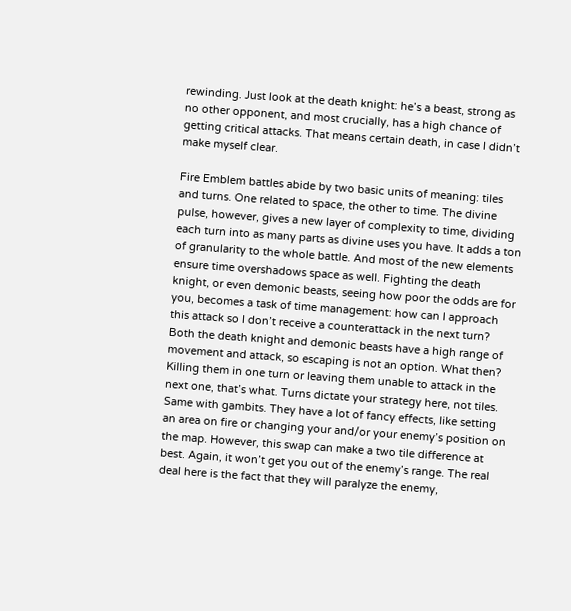rewinding. Just look at the death knight: he’s a beast, strong as no other opponent, and most crucially, has a high chance of getting critical attacks. That means certain death, in case I didn’t make myself clear.

Fire Emblem battles abide by two basic units of meaning: tiles and turns. One related to space, the other to time. The divine pulse, however, gives a new layer of complexity to time, dividing each turn into as many parts as divine uses you have. It adds a ton of granularity to the whole battle. And most of the new elements ensure time overshadows space as well. Fighting the death knight, or even demonic beasts, seeing how poor the odds are for you, becomes a task of time management: how can I approach this attack so I don’t receive a counterattack in the next turn? Both the death knight and demonic beasts have a high range of movement and attack, so escaping is not an option. What then? Killing them in one turn or leaving them unable to attack in the next one, that’s what. Turns dictate your strategy here, not tiles. Same with gambits. They have a lot of fancy effects, like setting an area on fire or changing your and/or your enemy’s position on the map. However, this swap can make a two tile difference at best. Again, it won’t get you out of the enemy’s range. The real deal here is the fact that they will paralyze the enemy,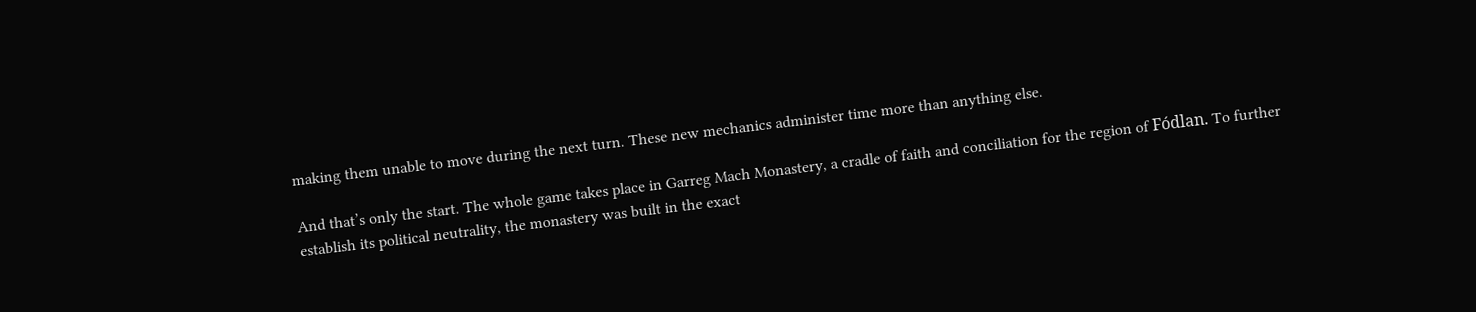making them unable to move during the next turn. These new mechanics administer time more than anything else.

And that’s only the start. The whole game takes place in Garreg Mach Monastery, a cradle of faith and conciliation for the region of Fódlan. To further establish its political neutrality, the monastery was built in the exact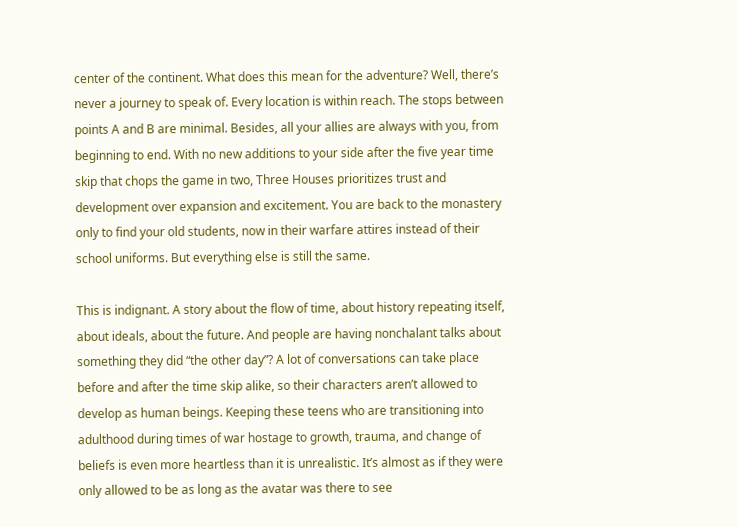center of the continent. What does this mean for the adventure? Well, there’s never a journey to speak of. Every location is within reach. The stops between points A and B are minimal. Besides, all your allies are always with you, from beginning to end. With no new additions to your side after the five year time skip that chops the game in two, Three Houses prioritizes trust and development over expansion and excitement. You are back to the monastery only to find your old students, now in their warfare attires instead of their school uniforms. But everything else is still the same.

This is indignant. A story about the flow of time, about history repeating itself, about ideals, about the future. And people are having nonchalant talks about something they did “the other day”? A lot of conversations can take place before and after the time skip alike, so their characters aren’t allowed to develop as human beings. Keeping these teens who are transitioning into adulthood during times of war hostage to growth, trauma, and change of beliefs is even more heartless than it is unrealistic. It’s almost as if they were only allowed to be as long as the avatar was there to see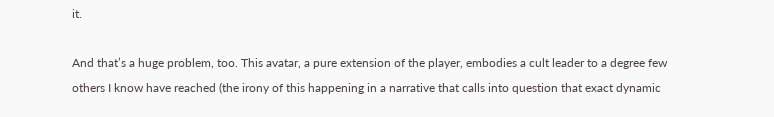it.

And that’s a huge problem, too. This avatar, a pure extension of the player, embodies a cult leader to a degree few others I know have reached (the irony of this happening in a narrative that calls into question that exact dynamic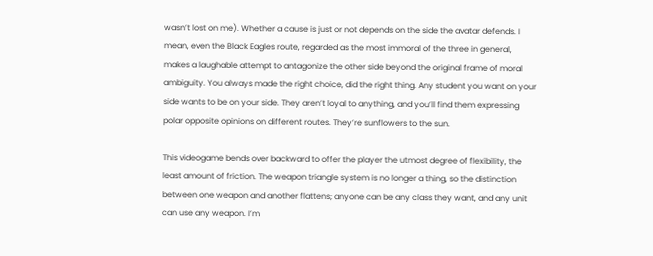wasn’t lost on me). Whether a cause is just or not depends on the side the avatar defends. I mean, even the Black Eagles route, regarded as the most immoral of the three in general, makes a laughable attempt to antagonize the other side beyond the original frame of moral ambiguity. You always made the right choice, did the right thing. Any student you want on your side wants to be on your side. They aren’t loyal to anything, and you’ll find them expressing polar opposite opinions on different routes. They’re sunflowers to the sun.

This videogame bends over backward to offer the player the utmost degree of flexibility, the least amount of friction. The weapon triangle system is no longer a thing, so the distinction between one weapon and another flattens; anyone can be any class they want, and any unit can use any weapon. I’m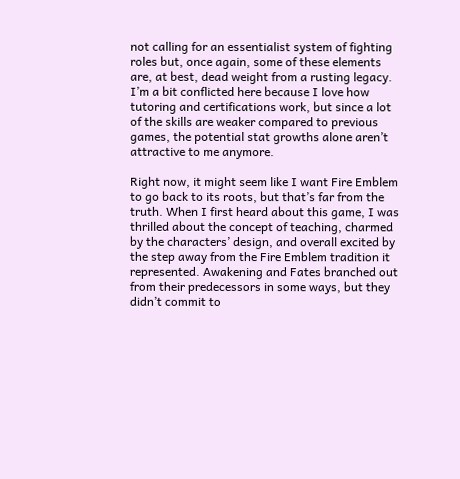not calling for an essentialist system of fighting roles but, once again, some of these elements are, at best, dead weight from a rusting legacy. I’m a bit conflicted here because I love how tutoring and certifications work, but since a lot of the skills are weaker compared to previous games, the potential stat growths alone aren’t attractive to me anymore.

Right now, it might seem like I want Fire Emblem to go back to its roots, but that’s far from the truth. When I first heard about this game, I was thrilled about the concept of teaching, charmed by the characters’ design, and overall excited by the step away from the Fire Emblem tradition it represented. Awakening and Fates branched out from their predecessors in some ways, but they didn’t commit to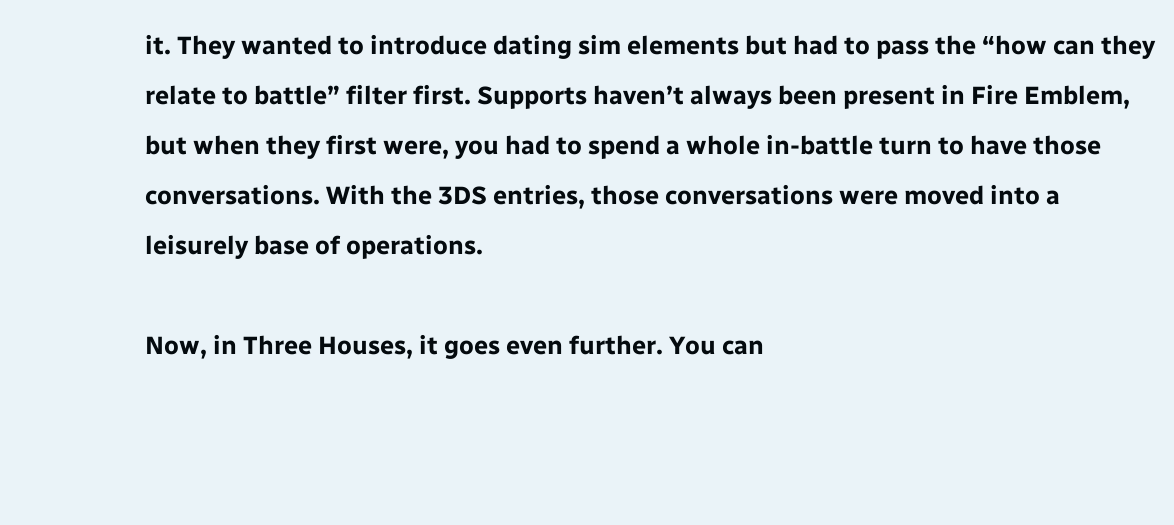it. They wanted to introduce dating sim elements but had to pass the “how can they relate to battle” filter first. Supports haven’t always been present in Fire Emblem, but when they first were, you had to spend a whole in-battle turn to have those conversations. With the 3DS entries, those conversations were moved into a leisurely base of operations.

Now, in Three Houses, it goes even further. You can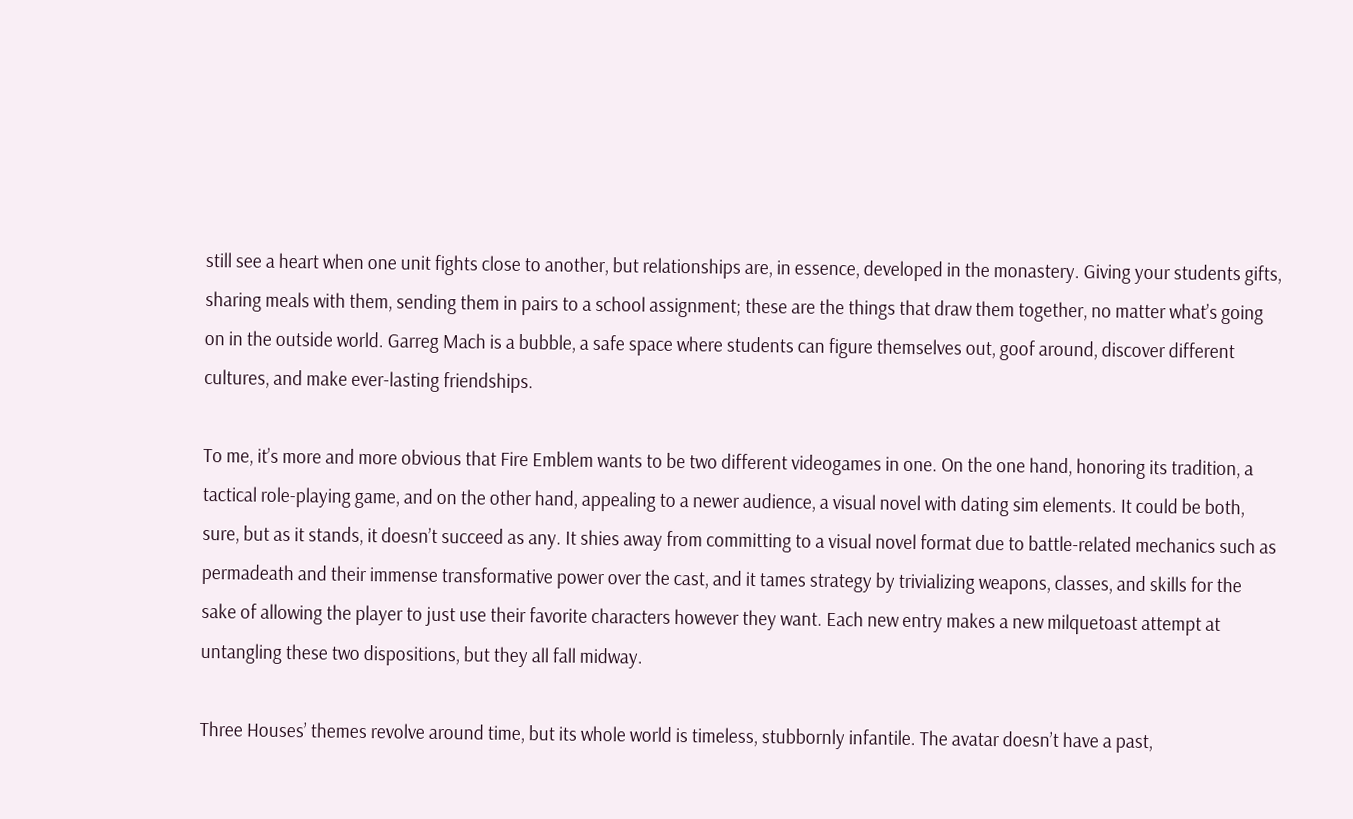still see a heart when one unit fights close to another, but relationships are, in essence, developed in the monastery. Giving your students gifts, sharing meals with them, sending them in pairs to a school assignment; these are the things that draw them together, no matter what’s going on in the outside world. Garreg Mach is a bubble, a safe space where students can figure themselves out, goof around, discover different cultures, and make ever-lasting friendships.

To me, it’s more and more obvious that Fire Emblem wants to be two different videogames in one. On the one hand, honoring its tradition, a tactical role-playing game, and on the other hand, appealing to a newer audience, a visual novel with dating sim elements. It could be both, sure, but as it stands, it doesn’t succeed as any. It shies away from committing to a visual novel format due to battle-related mechanics such as permadeath and their immense transformative power over the cast, and it tames strategy by trivializing weapons, classes, and skills for the sake of allowing the player to just use their favorite characters however they want. Each new entry makes a new milquetoast attempt at untangling these two dispositions, but they all fall midway.

Three Houses’ themes revolve around time, but its whole world is timeless, stubbornly infantile. The avatar doesn’t have a past,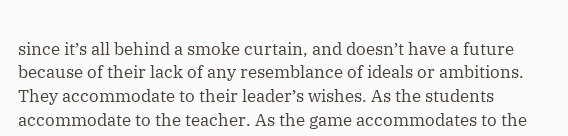since it’s all behind a smoke curtain, and doesn’t have a future because of their lack of any resemblance of ideals or ambitions. They accommodate to their leader’s wishes. As the students accommodate to the teacher. As the game accommodates to the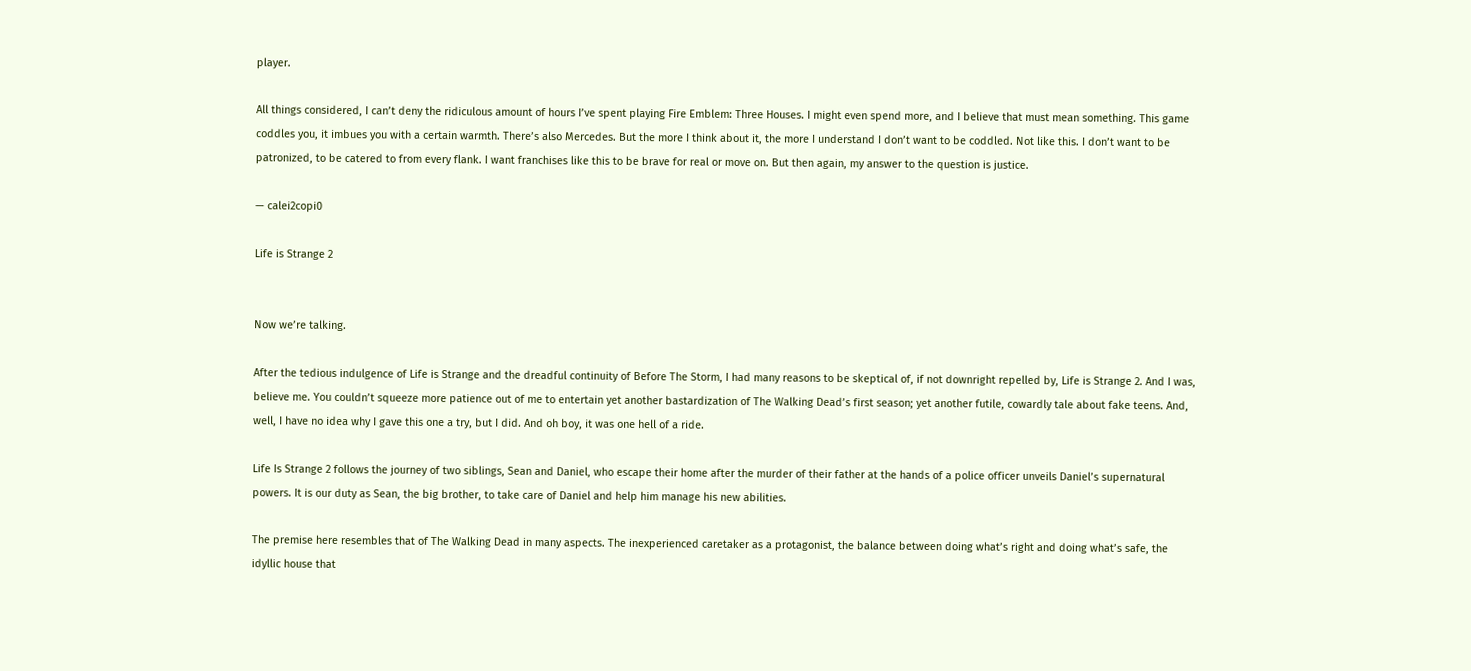player.

All things considered, I can’t deny the ridiculous amount of hours I’ve spent playing Fire Emblem: Three Houses. I might even spend more, and I believe that must mean something. This game coddles you, it imbues you with a certain warmth. There’s also Mercedes. But the more I think about it, the more I understand I don’t want to be coddled. Not like this. I don’t want to be patronized, to be catered to from every flank. I want franchises like this to be brave for real or move on. But then again, my answer to the question is justice.

— calei2copi0

Life is Strange 2


Now we’re talking.

After the tedious indulgence of Life is Strange and the dreadful continuity of Before The Storm, I had many reasons to be skeptical of, if not downright repelled by, Life is Strange 2. And I was, believe me. You couldn’t squeeze more patience out of me to entertain yet another bastardization of The Walking Dead’s first season; yet another futile, cowardly tale about fake teens. And, well, I have no idea why I gave this one a try, but I did. And oh boy, it was one hell of a ride.

Life Is Strange 2 follows the journey of two siblings, Sean and Daniel, who escape their home after the murder of their father at the hands of a police officer unveils Daniel’s supernatural powers. It is our duty as Sean, the big brother, to take care of Daniel and help him manage his new abilities.

The premise here resembles that of The Walking Dead in many aspects. The inexperienced caretaker as a protagonist, the balance between doing what’s right and doing what’s safe, the idyllic house that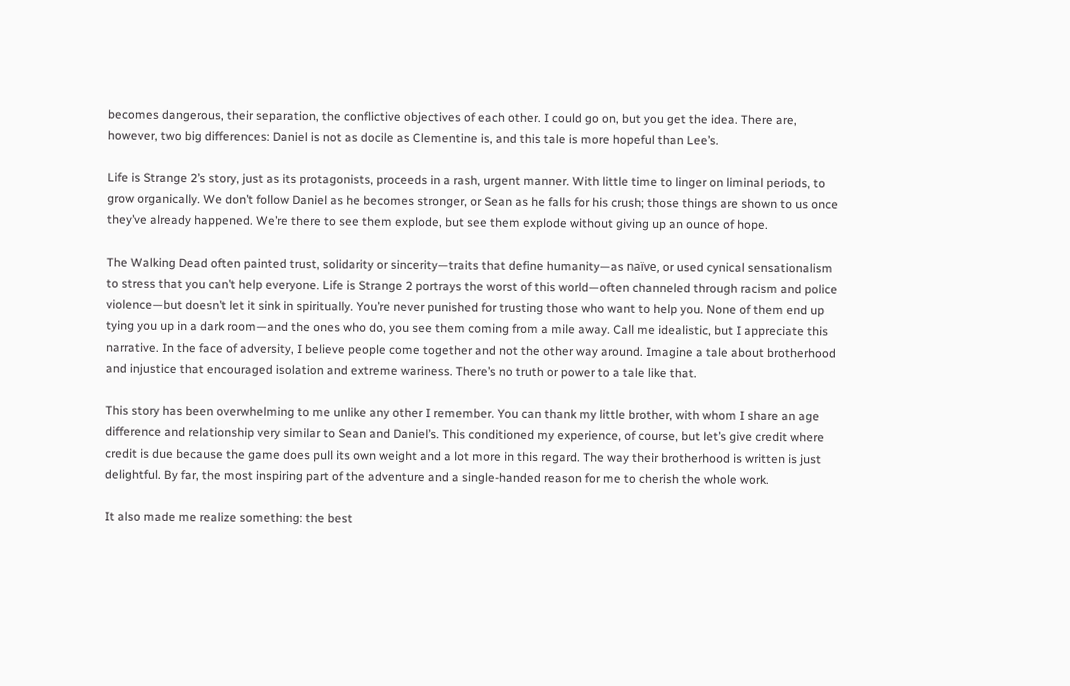becomes dangerous, their separation, the conflictive objectives of each other. I could go on, but you get the idea. There are, however, two big differences: Daniel is not as docile as Clementine is, and this tale is more hopeful than Lee’s.

Life is Strange 2’s story, just as its protagonists, proceeds in a rash, urgent manner. With little time to linger on liminal periods, to grow organically. We don’t follow Daniel as he becomes stronger, or Sean as he falls for his crush; those things are shown to us once they’ve already happened. We’re there to see them explode, but see them explode without giving up an ounce of hope.

The Walking Dead often painted trust, solidarity or sincerity—traits that define humanity—as naïve, or used cynical sensationalism to stress that you can’t help everyone. Life is Strange 2 portrays the worst of this world—often channeled through racism and police violence—but doesn’t let it sink in spiritually. You’re never punished for trusting those who want to help you. None of them end up tying you up in a dark room—and the ones who do, you see them coming from a mile away. Call me idealistic, but I appreciate this narrative. In the face of adversity, I believe people come together and not the other way around. Imagine a tale about brotherhood and injustice that encouraged isolation and extreme wariness. There’s no truth or power to a tale like that.

This story has been overwhelming to me unlike any other I remember. You can thank my little brother, with whom I share an age difference and relationship very similar to Sean and Daniel’s. This conditioned my experience, of course, but let’s give credit where credit is due because the game does pull its own weight and a lot more in this regard. The way their brotherhood is written is just delightful. By far, the most inspiring part of the adventure and a single-handed reason for me to cherish the whole work.

It also made me realize something: the best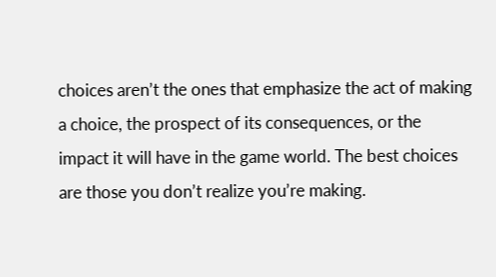choices aren’t the ones that emphasize the act of making a choice, the prospect of its consequences, or the impact it will have in the game world. The best choices are those you don’t realize you’re making.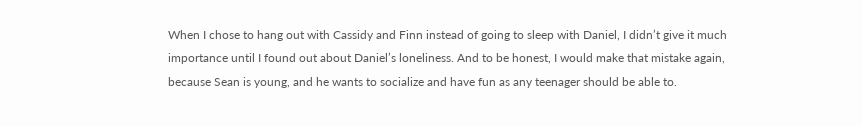When I chose to hang out with Cassidy and Finn instead of going to sleep with Daniel, I didn’t give it much importance until I found out about Daniel’s loneliness. And to be honest, I would make that mistake again, because Sean is young, and he wants to socialize and have fun as any teenager should be able to.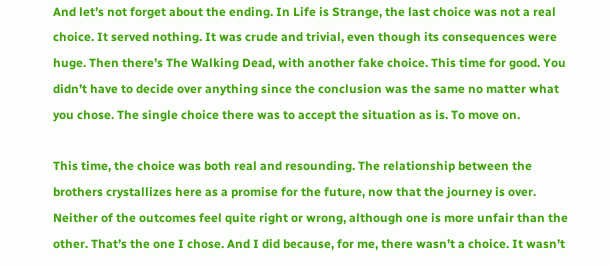And let’s not forget about the ending. In Life is Strange, the last choice was not a real choice. It served nothing. It was crude and trivial, even though its consequences were huge. Then there’s The Walking Dead, with another fake choice. This time for good. You didn’t have to decide over anything since the conclusion was the same no matter what you chose. The single choice there was to accept the situation as is. To move on.

This time, the choice was both real and resounding. The relationship between the brothers crystallizes here as a promise for the future, now that the journey is over. Neither of the outcomes feel quite right or wrong, although one is more unfair than the other. That’s the one I chose. And I did because, for me, there wasn’t a choice. It wasn’t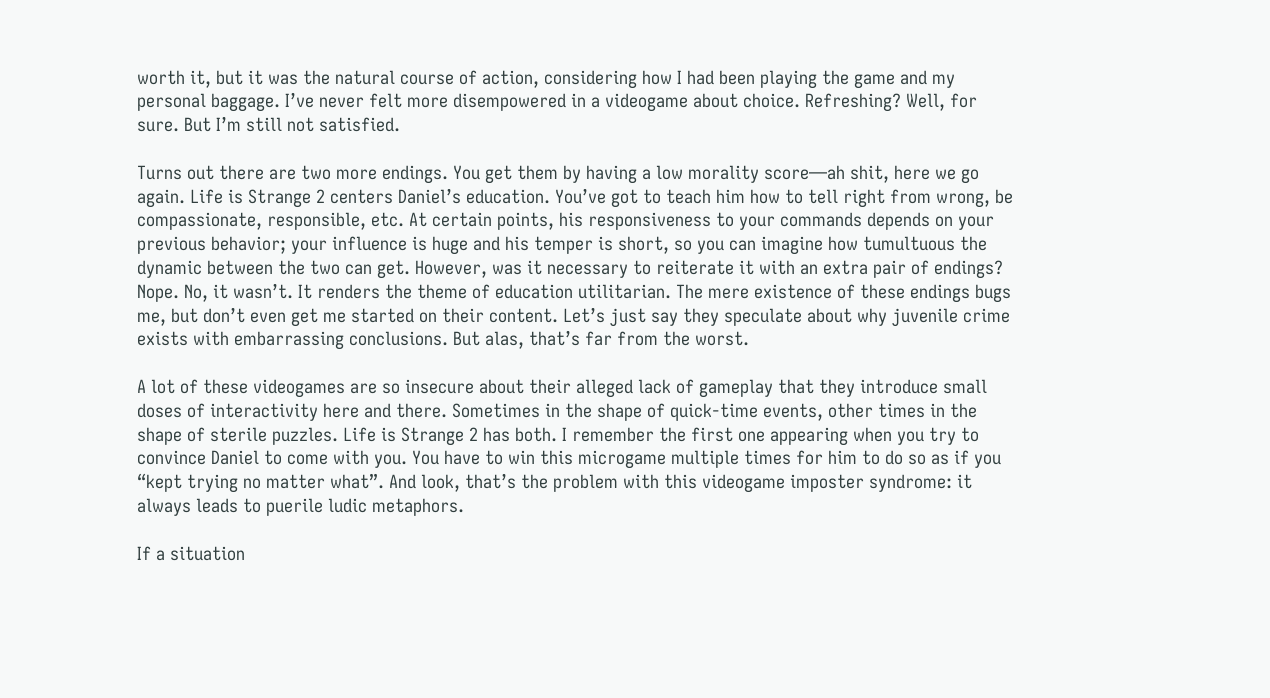worth it, but it was the natural course of action, considering how I had been playing the game and my personal baggage. I’ve never felt more disempowered in a videogame about choice. Refreshing? Well, for sure. But I’m still not satisfied.

Turns out there are two more endings. You get them by having a low morality score—ah shit, here we go again. Life is Strange 2 centers Daniel’s education. You’ve got to teach him how to tell right from wrong, be compassionate, responsible, etc. At certain points, his responsiveness to your commands depends on your previous behavior; your influence is huge and his temper is short, so you can imagine how tumultuous the dynamic between the two can get. However, was it necessary to reiterate it with an extra pair of endings? Nope. No, it wasn’t. It renders the theme of education utilitarian. The mere existence of these endings bugs me, but don’t even get me started on their content. Let’s just say they speculate about why juvenile crime exists with embarrassing conclusions. But alas, that’s far from the worst.

A lot of these videogames are so insecure about their alleged lack of gameplay that they introduce small doses of interactivity here and there. Sometimes in the shape of quick-time events, other times in the shape of sterile puzzles. Life is Strange 2 has both. I remember the first one appearing when you try to convince Daniel to come with you. You have to win this microgame multiple times for him to do so as if you “kept trying no matter what”. And look, that’s the problem with this videogame imposter syndrome: it always leads to puerile ludic metaphors.

If a situation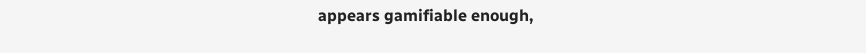appears gamifiable enough,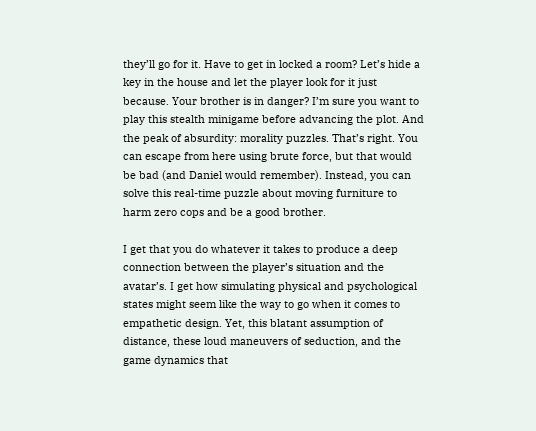they’ll go for it. Have to get in locked a room? Let’s hide a key in the house and let the player look for it just because. Your brother is in danger? I’m sure you want to play this stealth minigame before advancing the plot. And the peak of absurdity: morality puzzles. That’s right. You can escape from here using brute force, but that would be bad (and Daniel would remember). Instead, you can solve this real-time puzzle about moving furniture to harm zero cops and be a good brother.

I get that you do whatever it takes to produce a deep connection between the player’s situation and the avatar’s. I get how simulating physical and psychological states might seem like the way to go when it comes to empathetic design. Yet, this blatant assumption of distance, these loud maneuvers of seduction, and the game dynamics that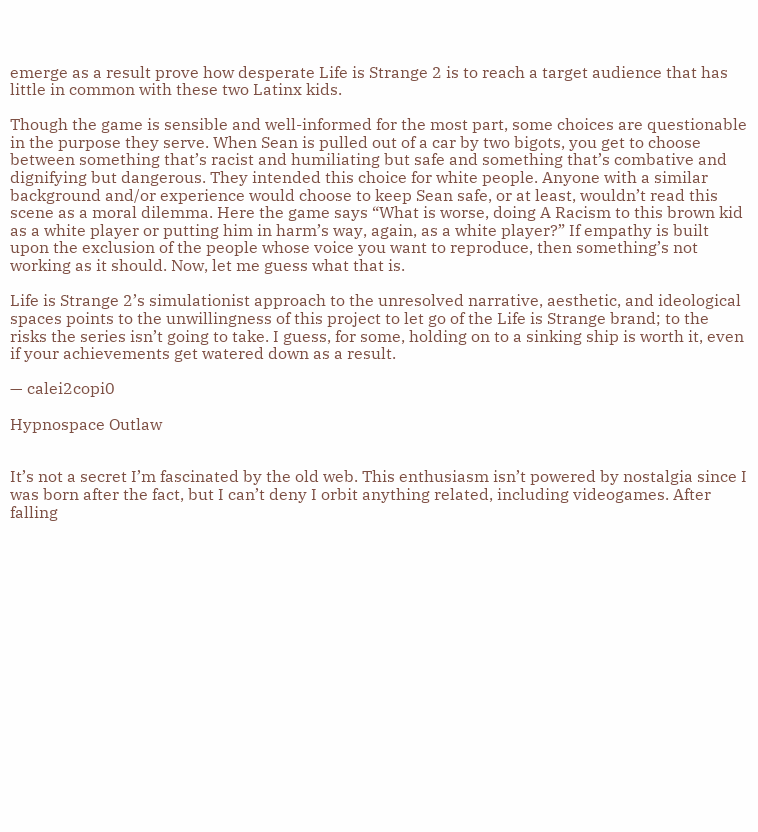emerge as a result prove how desperate Life is Strange 2 is to reach a target audience that has little in common with these two Latinx kids.

Though the game is sensible and well-informed for the most part, some choices are questionable in the purpose they serve. When Sean is pulled out of a car by two bigots, you get to choose between something that’s racist and humiliating but safe and something that’s combative and dignifying but dangerous. They intended this choice for white people. Anyone with a similar background and/or experience would choose to keep Sean safe, or at least, wouldn’t read this scene as a moral dilemma. Here the game says “What is worse, doing A Racism to this brown kid as a white player or putting him in harm’s way, again, as a white player?” If empathy is built upon the exclusion of the people whose voice you want to reproduce, then something’s not working as it should. Now, let me guess what that is.

Life is Strange 2’s simulationist approach to the unresolved narrative, aesthetic, and ideological spaces points to the unwillingness of this project to let go of the Life is Strange brand; to the risks the series isn’t going to take. I guess, for some, holding on to a sinking ship is worth it, even if your achievements get watered down as a result.

— calei2copi0

Hypnospace Outlaw


It’s not a secret I’m fascinated by the old web. This enthusiasm isn’t powered by nostalgia since I was born after the fact, but I can’t deny I orbit anything related, including videogames. After falling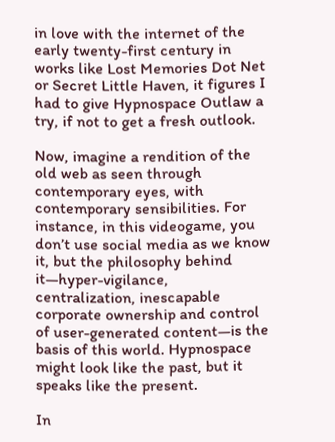in love with the internet of the early twenty-first century in works like Lost Memories Dot Net or Secret Little Haven, it figures I had to give Hypnospace Outlaw a try, if not to get a fresh outlook.

Now, imagine a rendition of the old web as seen through contemporary eyes, with contemporary sensibilities. For instance, in this videogame, you don’t use social media as we know it, but the philosophy behind it—hyper-vigilance, centralization, inescapable corporate ownership and control of user-generated content—is the basis of this world. Hypnospace might look like the past, but it speaks like the present.

In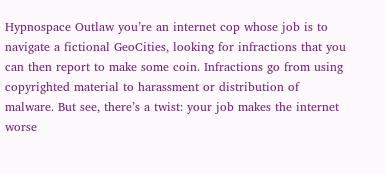Hypnospace Outlaw you’re an internet cop whose job is to navigate a fictional GeoCities, looking for infractions that you can then report to make some coin. Infractions go from using copyrighted material to harassment or distribution of malware. But see, there’s a twist: your job makes the internet worse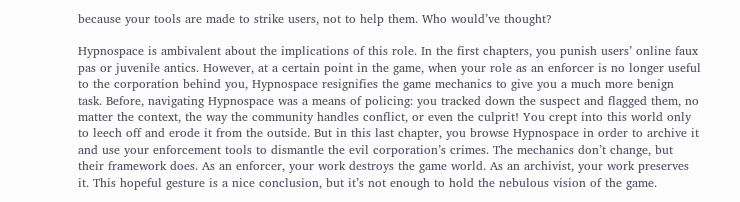because your tools are made to strike users, not to help them. Who would’ve thought?

Hypnospace is ambivalent about the implications of this role. In the first chapters, you punish users’ online faux pas or juvenile antics. However, at a certain point in the game, when your role as an enforcer is no longer useful to the corporation behind you, Hypnospace resignifies the game mechanics to give you a much more benign task. Before, navigating Hypnospace was a means of policing: you tracked down the suspect and flagged them, no matter the context, the way the community handles conflict, or even the culprit! You crept into this world only to leech off and erode it from the outside. But in this last chapter, you browse Hypnospace in order to archive it and use your enforcement tools to dismantle the evil corporation’s crimes. The mechanics don’t change, but their framework does. As an enforcer, your work destroys the game world. As an archivist, your work preserves it. This hopeful gesture is a nice conclusion, but it’s not enough to hold the nebulous vision of the game.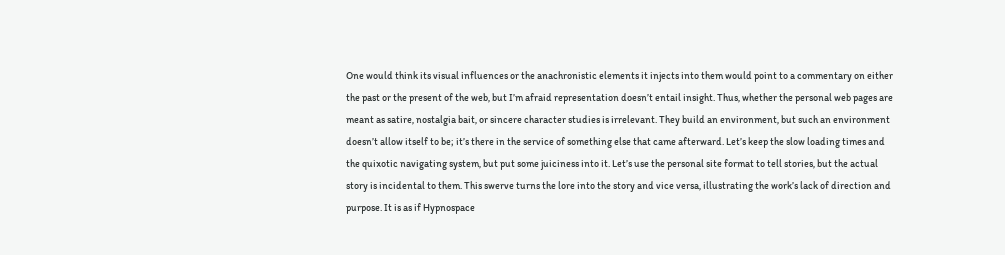One would think its visual influences or the anachronistic elements it injects into them would point to a commentary on either the past or the present of the web, but I’m afraid representation doesn’t entail insight. Thus, whether the personal web pages are meant as satire, nostalgia bait, or sincere character studies is irrelevant. They build an environment, but such an environment doesn’t allow itself to be; it’s there in the service of something else that came afterward. Let’s keep the slow loading times and the quixotic navigating system, but put some juiciness into it. Let’s use the personal site format to tell stories, but the actual story is incidental to them. This swerve turns the lore into the story and vice versa, illustrating the work’s lack of direction and purpose. It is as if Hypnospace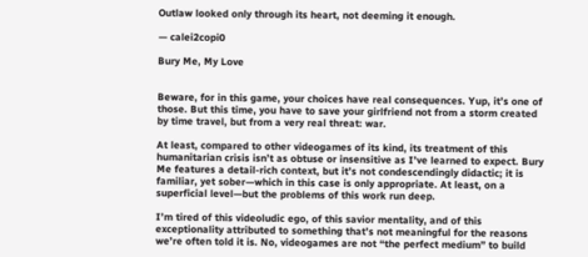Outlaw looked only through its heart, not deeming it enough.

— calei2copi0

Bury Me, My Love


Beware, for in this game, your choices have real consequences. Yup, it’s one of those. But this time, you have to save your girlfriend not from a storm created by time travel, but from a very real threat: war.

At least, compared to other videogames of its kind, its treatment of this humanitarian crisis isn’t as obtuse or insensitive as I’ve learned to expect. Bury Me features a detail-rich context, but it’s not condescendingly didactic; it is familiar, yet sober—which in this case is only appropriate. At least, on a superficial level—but the problems of this work run deep.

I’m tired of this videoludic ego, of this savior mentality, and of this exceptionality attributed to something that’s not meaningful for the reasons we’re often told it is. No, videogames are not “the perfect medium” to build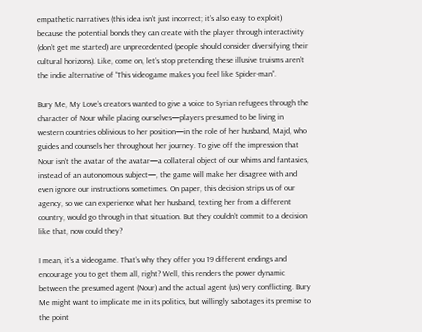empathetic narratives (this idea isn’t just incorrect; it’s also easy to exploit) because the potential bonds they can create with the player through interactivity (don’t get me started) are unprecedented (people should consider diversifying their cultural horizons). Like, come on, let’s stop pretending these illusive truisms aren’t the indie alternative of “This videogame makes you feel like Spider-man”.

Bury Me, My Love’s creators wanted to give a voice to Syrian refugees through the character of Nour while placing ourselves—players presumed to be living in western countries oblivious to her position—in the role of her husband, Majd, who guides and counsels her throughout her journey. To give off the impression that Nour isn’t the avatar of the avatar—a collateral object of our whims and fantasies, instead of an autonomous subject—, the game will make her disagree with and even ignore our instructions sometimes. On paper, this decision strips us of our agency, so we can experience what her husband, texting her from a different country, would go through in that situation. But they couldn’t commit to a decision like that, now could they?

I mean, it’s a videogame. That’s why they offer you 19 different endings and encourage you to get them all, right? Well, this renders the power dynamic between the presumed agent (Nour) and the actual agent (us) very conflicting. Bury Me might want to implicate me in its politics, but willingly sabotages its premise to the point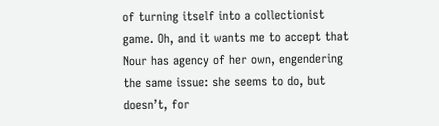of turning itself into a collectionist game. Oh, and it wants me to accept that Nour has agency of her own, engendering the same issue: she seems to do, but doesn’t, for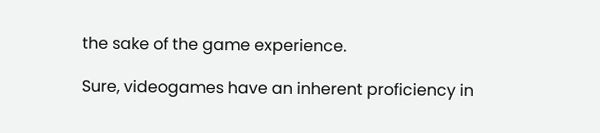the sake of the game experience.

Sure, videogames have an inherent proficiency in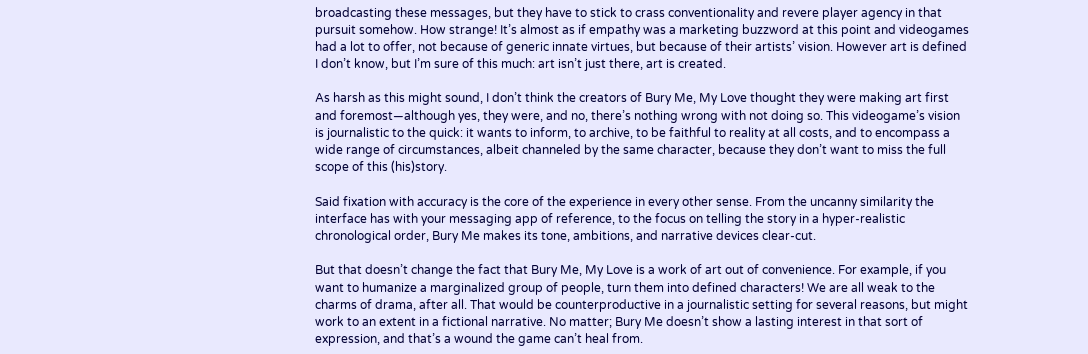broadcasting these messages, but they have to stick to crass conventionality and revere player agency in that pursuit somehow. How strange! It’s almost as if empathy was a marketing buzzword at this point and videogames had a lot to offer, not because of generic innate virtues, but because of their artists’ vision. However art is defined I don’t know, but I’m sure of this much: art isn’t just there, art is created.

As harsh as this might sound, I don’t think the creators of Bury Me, My Love thought they were making art first and foremost—although yes, they were, and no, there’s nothing wrong with not doing so. This videogame’s vision is journalistic to the quick: it wants to inform, to archive, to be faithful to reality at all costs, and to encompass a wide range of circumstances, albeit channeled by the same character, because they don’t want to miss the full scope of this (his)story.

Said fixation with accuracy is the core of the experience in every other sense. From the uncanny similarity the interface has with your messaging app of reference, to the focus on telling the story in a hyper-realistic chronological order, Bury Me makes its tone, ambitions, and narrative devices clear-cut.

But that doesn’t change the fact that Bury Me, My Love is a work of art out of convenience. For example, if you want to humanize a marginalized group of people, turn them into defined characters! We are all weak to the charms of drama, after all. That would be counterproductive in a journalistic setting for several reasons, but might work to an extent in a fictional narrative. No matter; Bury Me doesn’t show a lasting interest in that sort of expression, and that’s a wound the game can’t heal from.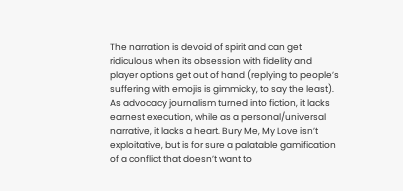The narration is devoid of spirit and can get ridiculous when its obsession with fidelity and player options get out of hand (replying to people’s suffering with emojis is gimmicky, to say the least). As advocacy journalism turned into fiction, it lacks earnest execution, while as a personal/universal narrative, it lacks a heart. Bury Me, My Love isn’t exploitative, but is for sure a palatable gamification of a conflict that doesn’t want to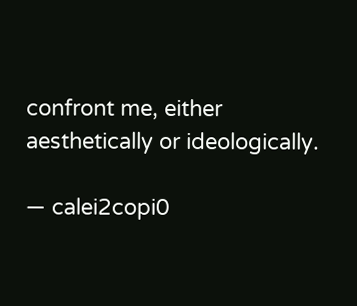confront me, either aesthetically or ideologically.

— calei2copi0